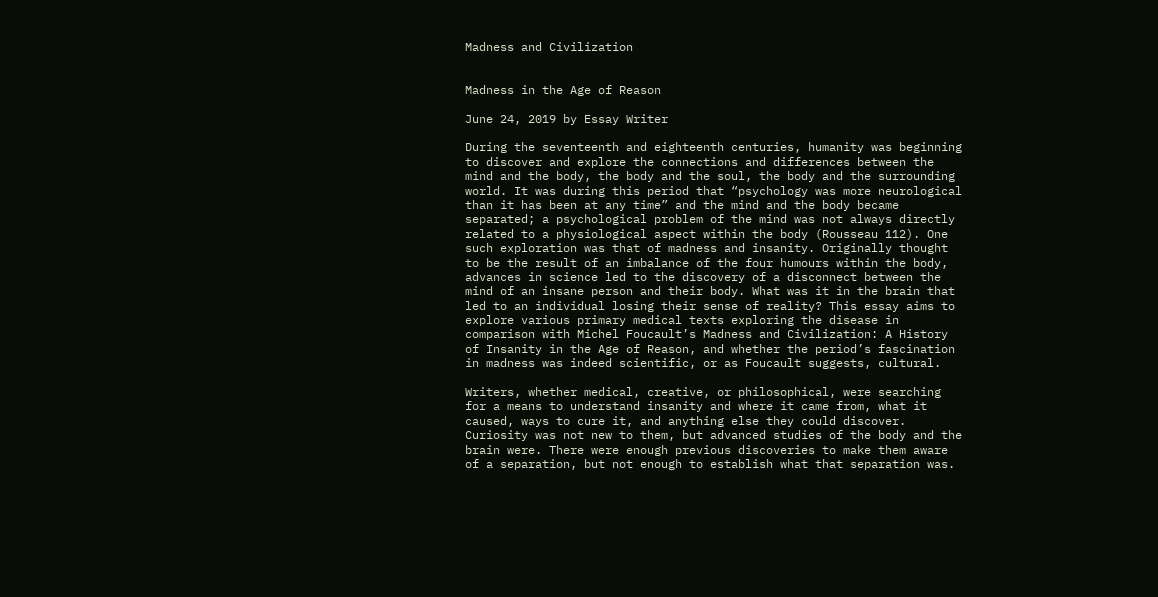Madness and Civilization


Madness in the Age of Reason

June 24, 2019 by Essay Writer

During the seventeenth and eighteenth centuries, humanity was beginning to discover and explore the connections and differences between the mind and the body, the body and the soul, the body and the surrounding world. It was during this period that “psychology was more neurological than it has been at any time” and the mind and the body became separated; a psychological problem of the mind was not always directly related to a physiological aspect within the body (Rousseau 112). One such exploration was that of madness and insanity. Originally thought to be the result of an imbalance of the four humours within the body, advances in science led to the discovery of a disconnect between the mind of an insane person and their body. What was it in the brain that led to an individual losing their sense of reality? This essay aims to explore various primary medical texts exploring the disease in comparison with Michel Foucault’s Madness and Civilization: A History of Insanity in the Age of Reason, and whether the period’s fascination in madness was indeed scientific, or as Foucault suggests, cultural.

Writers, whether medical, creative, or philosophical, were searching for a means to understand insanity and where it came from, what it caused, ways to cure it, and anything else they could discover. Curiosity was not new to them, but advanced studies of the body and the brain were. There were enough previous discoveries to make them aware of a separation, but not enough to establish what that separation was.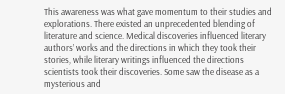This awareness was what gave momentum to their studies and explorations. There existed an unprecedented blending of literature and science. Medical discoveries influenced literary authors’ works and the directions in which they took their stories, while literary writings influenced the directions scientists took their discoveries. Some saw the disease as a mysterious and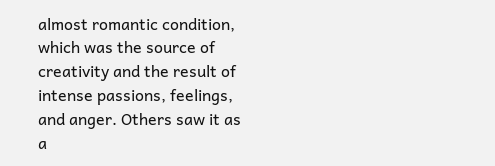almost romantic condition, which was the source of creativity and the result of intense passions, feelings, and anger. Others saw it as a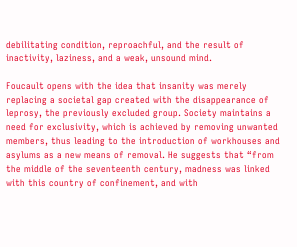debilitating condition, reproachful, and the result of inactivity, laziness, and a weak, unsound mind.

Foucault opens with the idea that insanity was merely replacing a societal gap created with the disappearance of leprosy, the previously excluded group. Society maintains a need for exclusivity, which is achieved by removing unwanted members, thus leading to the introduction of workhouses and asylums as a new means of removal. He suggests that “from the middle of the seventeenth century, madness was linked with this country of confinement, and with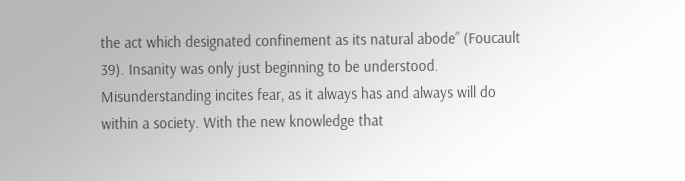the act which designated confinement as its natural abode” (Foucault 39). Insanity was only just beginning to be understood. Misunderstanding incites fear, as it always has and always will do within a society. With the new knowledge that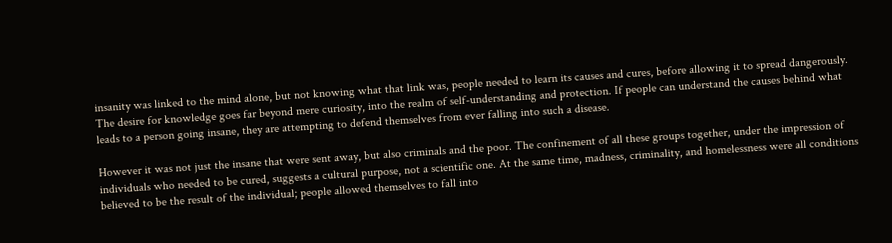insanity was linked to the mind alone, but not knowing what that link was, people needed to learn its causes and cures, before allowing it to spread dangerously. The desire for knowledge goes far beyond mere curiosity, into the realm of self-understanding and protection. If people can understand the causes behind what leads to a person going insane, they are attempting to defend themselves from ever falling into such a disease.

However it was not just the insane that were sent away, but also criminals and the poor. The confinement of all these groups together, under the impression of individuals who needed to be cured, suggests a cultural purpose, not a scientific one. At the same time, madness, criminality, and homelessness were all conditions believed to be the result of the individual; people allowed themselves to fall into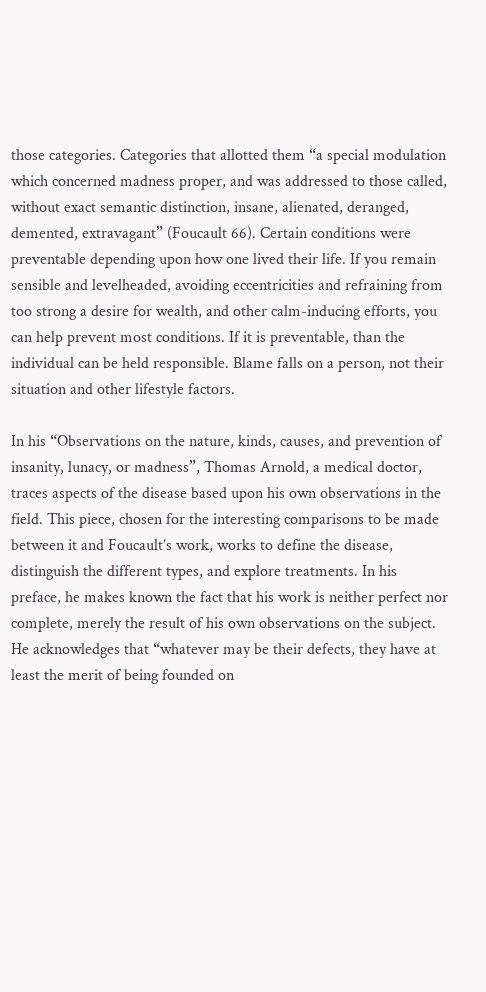those categories. Categories that allotted them “a special modulation which concerned madness proper, and was addressed to those called, without exact semantic distinction, insane, alienated, deranged, demented, extravagant” (Foucault 66). Certain conditions were preventable depending upon how one lived their life. If you remain sensible and levelheaded, avoiding eccentricities and refraining from too strong a desire for wealth, and other calm-inducing efforts, you can help prevent most conditions. If it is preventable, than the individual can be held responsible. Blame falls on a person, not their situation and other lifestyle factors.

In his “Observations on the nature, kinds, causes, and prevention of insanity, lunacy, or madness”, Thomas Arnold, a medical doctor, traces aspects of the disease based upon his own observations in the field. This piece, chosen for the interesting comparisons to be made between it and Foucault’s work, works to define the disease, distinguish the different types, and explore treatments. In his preface, he makes known the fact that his work is neither perfect nor complete, merely the result of his own observations on the subject. He acknowledges that “whatever may be their defects, they have at least the merit of being founded on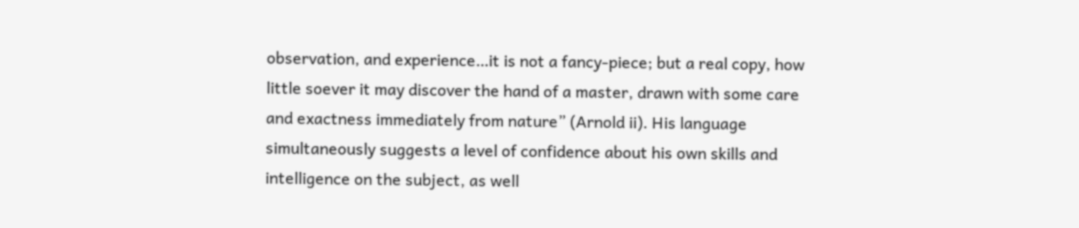observation, and experience…it is not a fancy-piece; but a real copy, how little soever it may discover the hand of a master, drawn with some care and exactness immediately from nature” (Arnold ii). His language simultaneously suggests a level of confidence about his own skills and intelligence on the subject, as well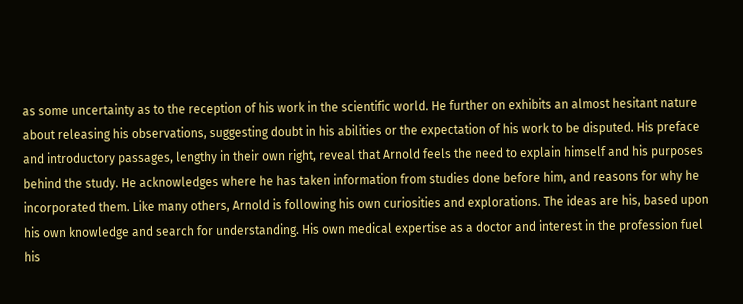as some uncertainty as to the reception of his work in the scientific world. He further on exhibits an almost hesitant nature about releasing his observations, suggesting doubt in his abilities or the expectation of his work to be disputed. His preface and introductory passages, lengthy in their own right, reveal that Arnold feels the need to explain himself and his purposes behind the study. He acknowledges where he has taken information from studies done before him, and reasons for why he incorporated them. Like many others, Arnold is following his own curiosities and explorations. The ideas are his, based upon his own knowledge and search for understanding. His own medical expertise as a doctor and interest in the profession fuel his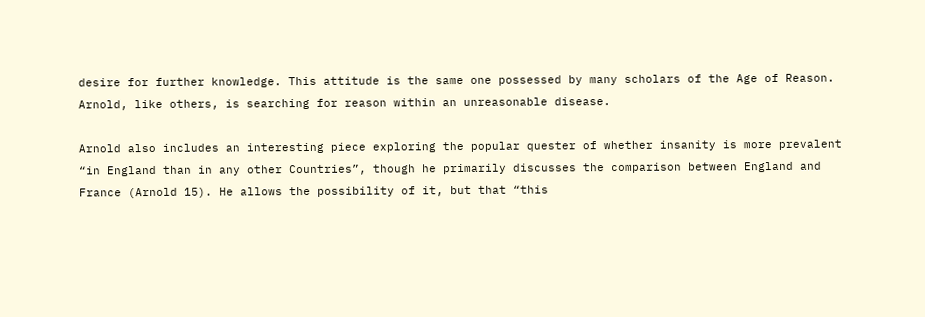desire for further knowledge. This attitude is the same one possessed by many scholars of the Age of Reason. Arnold, like others, is searching for reason within an unreasonable disease.

Arnold also includes an interesting piece exploring the popular quester of whether insanity is more prevalent “in England than in any other Countries”, though he primarily discusses the comparison between England and France (Arnold 15). He allows the possibility of it, but that “this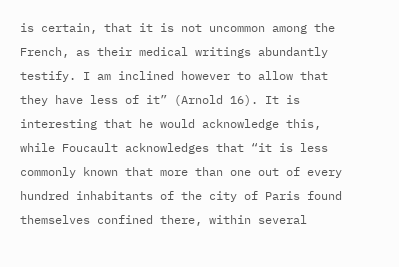is certain, that it is not uncommon among the French, as their medical writings abundantly testify. I am inclined however to allow that they have less of it” (Arnold 16). It is interesting that he would acknowledge this, while Foucault acknowledges that “it is less commonly known that more than one out of every hundred inhabitants of the city of Paris found themselves confined there, within several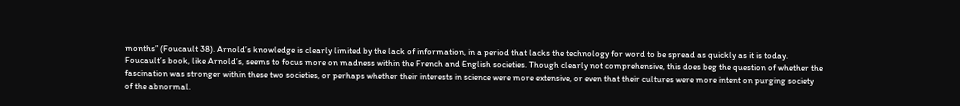months” (Foucault 38). Arnold’s knowledge is clearly limited by the lack of information, in a period that lacks the technology for word to be spread as quickly as it is today. Foucault’s book, like Arnold’s, seems to focus more on madness within the French and English societies. Though clearly not comprehensive, this does beg the question of whether the fascination was stronger within these two societies, or perhaps whether their interests in science were more extensive, or even that their cultures were more intent on purging society of the abnormal.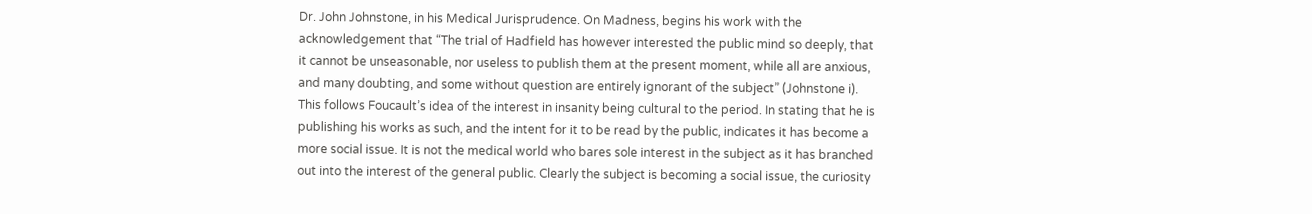Dr. John Johnstone, in his Medical Jurisprudence. On Madness, begins his work with the acknowledgement that “The trial of Hadfield has however interested the public mind so deeply, that it cannot be unseasonable, nor useless to publish them at the present moment, while all are anxious, and many doubting, and some without question are entirely ignorant of the subject” (Johnstone i). This follows Foucault’s idea of the interest in insanity being cultural to the period. In stating that he is publishing his works as such, and the intent for it to be read by the public, indicates it has become a more social issue. It is not the medical world who bares sole interest in the subject as it has branched out into the interest of the general public. Clearly the subject is becoming a social issue, the curiosity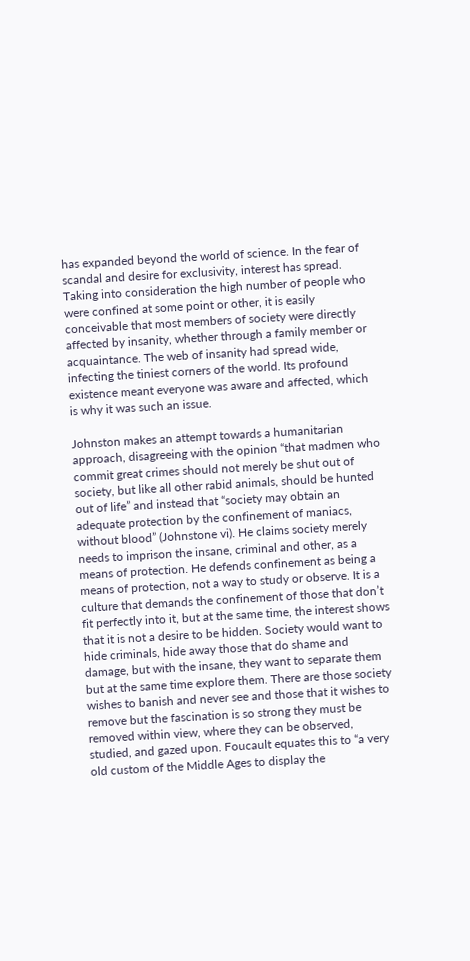has expanded beyond the world of science. In the fear of scandal and desire for exclusivity, interest has spread. Taking into consideration the high number of people who were confined at some point or other, it is easily conceivable that most members of society were directly affected by insanity, whether through a family member or acquaintance. The web of insanity had spread wide, infecting the tiniest corners of the world. Its profound existence meant everyone was aware and affected, which is why it was such an issue.

Johnston makes an attempt towards a humanitarian approach, disagreeing with the opinion “that madmen who commit great crimes should not merely be shut out of society, but like all other rabid animals, should be hunted out of life” and instead that “society may obtain an adequate protection by the confinement of maniacs, without blood” (Johnstone vi). He claims society merely needs to imprison the insane, criminal and other, as a means of protection. He defends confinement as being a means of protection, not a way to study or observe. It is a culture that demands the confinement of those that don’t fit perfectly into it, but at the same time, the interest shows that it is not a desire to be hidden. Society would want to hide criminals, hide away those that do shame and damage, but with the insane, they want to separate them but at the same time explore them. There are those society wishes to banish and never see and those that it wishes to remove but the fascination is so strong they must be removed within view, where they can be observed, studied, and gazed upon. Foucault equates this to “a very old custom of the Middle Ages to display the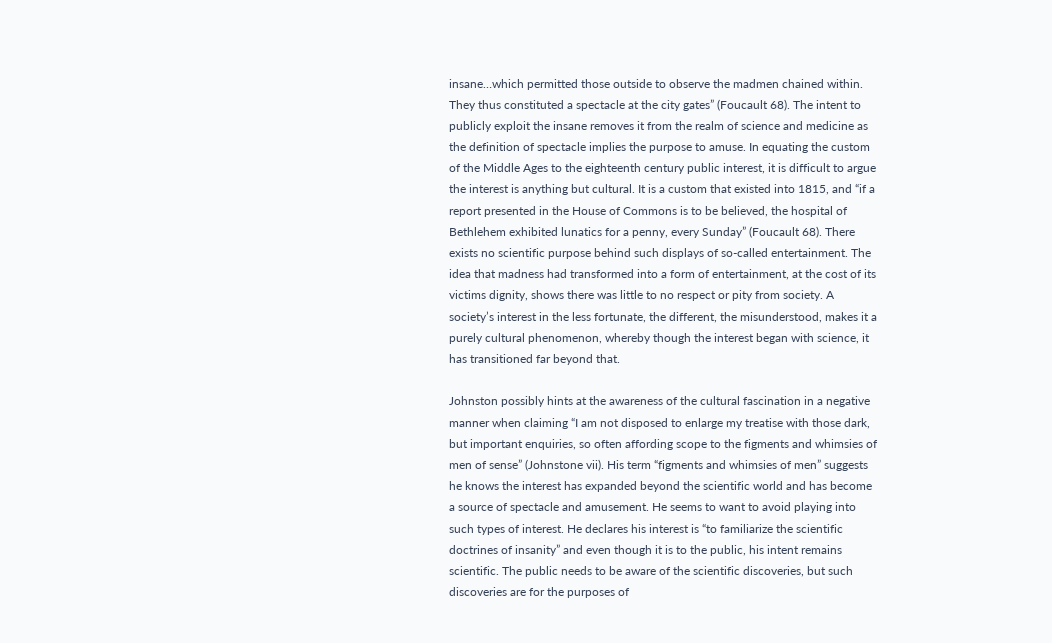insane…which permitted those outside to observe the madmen chained within. They thus constituted a spectacle at the city gates” (Foucault 68). The intent to publicly exploit the insane removes it from the realm of science and medicine as the definition of spectacle implies the purpose to amuse. In equating the custom of the Middle Ages to the eighteenth century public interest, it is difficult to argue the interest is anything but cultural. It is a custom that existed into 1815, and “if a report presented in the House of Commons is to be believed, the hospital of Bethlehem exhibited lunatics for a penny, every Sunday” (Foucault 68). There exists no scientific purpose behind such displays of so-called entertainment. The idea that madness had transformed into a form of entertainment, at the cost of its victims dignity, shows there was little to no respect or pity from society. A society’s interest in the less fortunate, the different, the misunderstood, makes it a purely cultural phenomenon, whereby though the interest began with science, it has transitioned far beyond that.

Johnston possibly hints at the awareness of the cultural fascination in a negative manner when claiming “I am not disposed to enlarge my treatise with those dark, but important enquiries, so often affording scope to the figments and whimsies of men of sense” (Johnstone vii). His term “figments and whimsies of men” suggests he knows the interest has expanded beyond the scientific world and has become a source of spectacle and amusement. He seems to want to avoid playing into such types of interest. He declares his interest is “to familiarize the scientific doctrines of insanity” and even though it is to the public, his intent remains scientific. The public needs to be aware of the scientific discoveries, but such discoveries are for the purposes of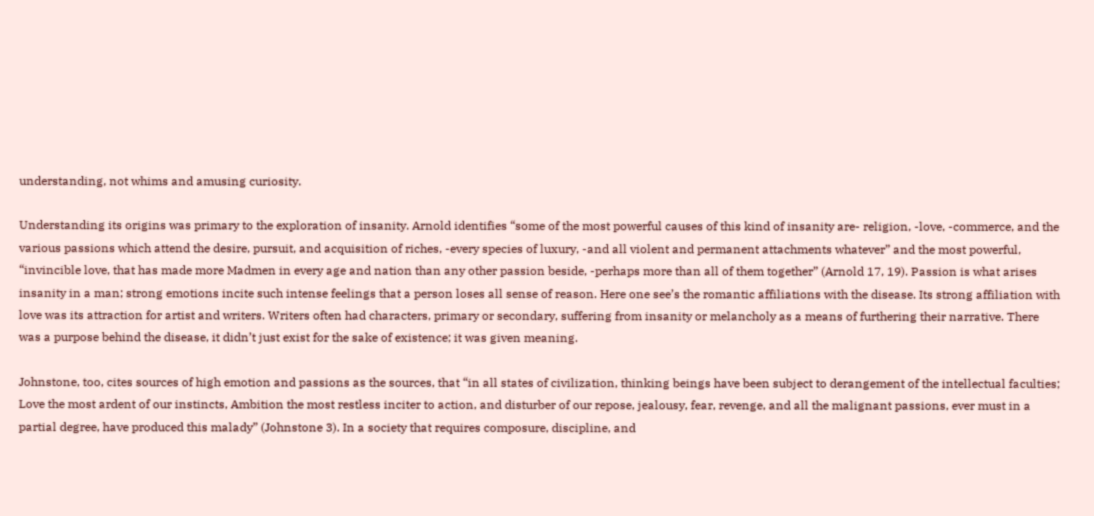understanding, not whims and amusing curiosity.

Understanding its origins was primary to the exploration of insanity. Arnold identifies “some of the most powerful causes of this kind of insanity are- religion, -love, -commerce, and the various passions which attend the desire, pursuit, and acquisition of riches, -every species of luxury, -and all violent and permanent attachments whatever” and the most powerful, “invincible love, that has made more Madmen in every age and nation than any other passion beside, -perhaps more than all of them together” (Arnold 17, 19). Passion is what arises insanity in a man; strong emotions incite such intense feelings that a person loses all sense of reason. Here one see’s the romantic affiliations with the disease. Its strong affiliation with love was its attraction for artist and writers. Writers often had characters, primary or secondary, suffering from insanity or melancholy as a means of furthering their narrative. There was a purpose behind the disease, it didn’t just exist for the sake of existence; it was given meaning.

Johnstone, too, cites sources of high emotion and passions as the sources, that “in all states of civilization, thinking beings have been subject to derangement of the intellectual faculties; Love the most ardent of our instincts, Ambition the most restless inciter to action, and disturber of our repose, jealousy, fear, revenge, and all the malignant passions, ever must in a partial degree, have produced this malady” (Johnstone 3). In a society that requires composure, discipline, and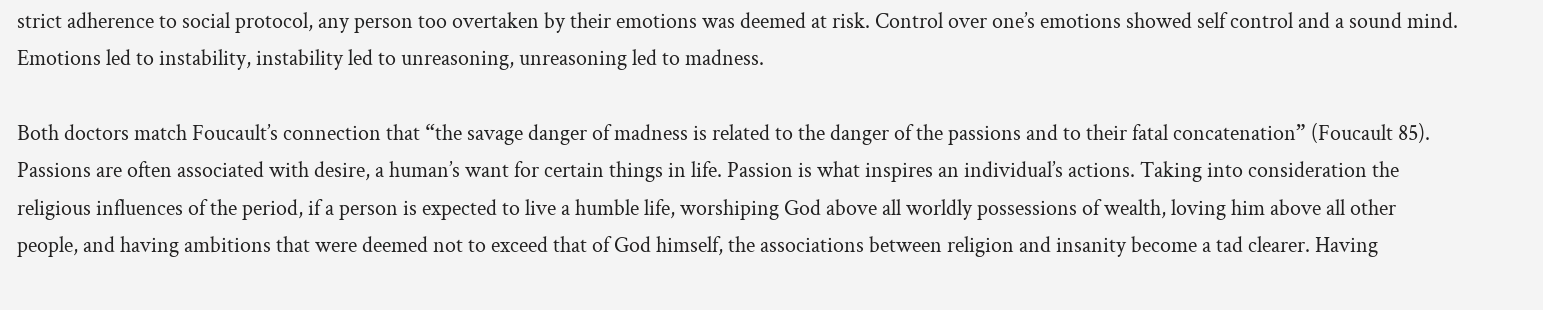strict adherence to social protocol, any person too overtaken by their emotions was deemed at risk. Control over one’s emotions showed self control and a sound mind. Emotions led to instability, instability led to unreasoning, unreasoning led to madness.

Both doctors match Foucault’s connection that “the savage danger of madness is related to the danger of the passions and to their fatal concatenation” (Foucault 85). Passions are often associated with desire, a human’s want for certain things in life. Passion is what inspires an individual’s actions. Taking into consideration the religious influences of the period, if a person is expected to live a humble life, worshiping God above all worldly possessions of wealth, loving him above all other people, and having ambitions that were deemed not to exceed that of God himself, the associations between religion and insanity become a tad clearer. Having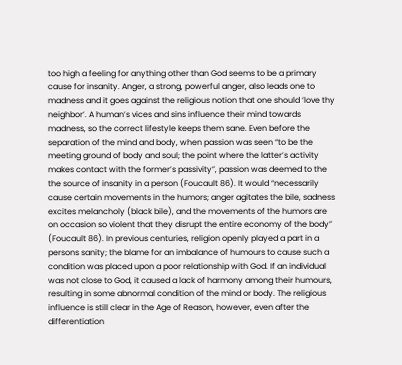too high a feeling for anything other than God seems to be a primary cause for insanity. Anger, a strong, powerful anger, also leads one to madness and it goes against the religious notion that one should ‘love thy neighbor’. A human’s vices and sins influence their mind towards madness, so the correct lifestyle keeps them sane. Even before the separation of the mind and body, when passion was seen “to be the meeting ground of body and soul; the point where the latter’s activity makes contact with the former’s passivity”, passion was deemed to the the source of insanity in a person (Foucault 86). It would “necessarily cause certain movements in the humors; anger agitates the bile, sadness excites melancholy (black bile), and the movements of the humors are on occasion so violent that they disrupt the entire economy of the body” (Foucault 86). In previous centuries, religion openly played a part in a persons sanity; the blame for an imbalance of humours to cause such a condition was placed upon a poor relationship with God. If an individual was not close to God, it caused a lack of harmony among their humours, resulting in some abnormal condition of the mind or body. The religious influence is still clear in the Age of Reason, however, even after the differentiation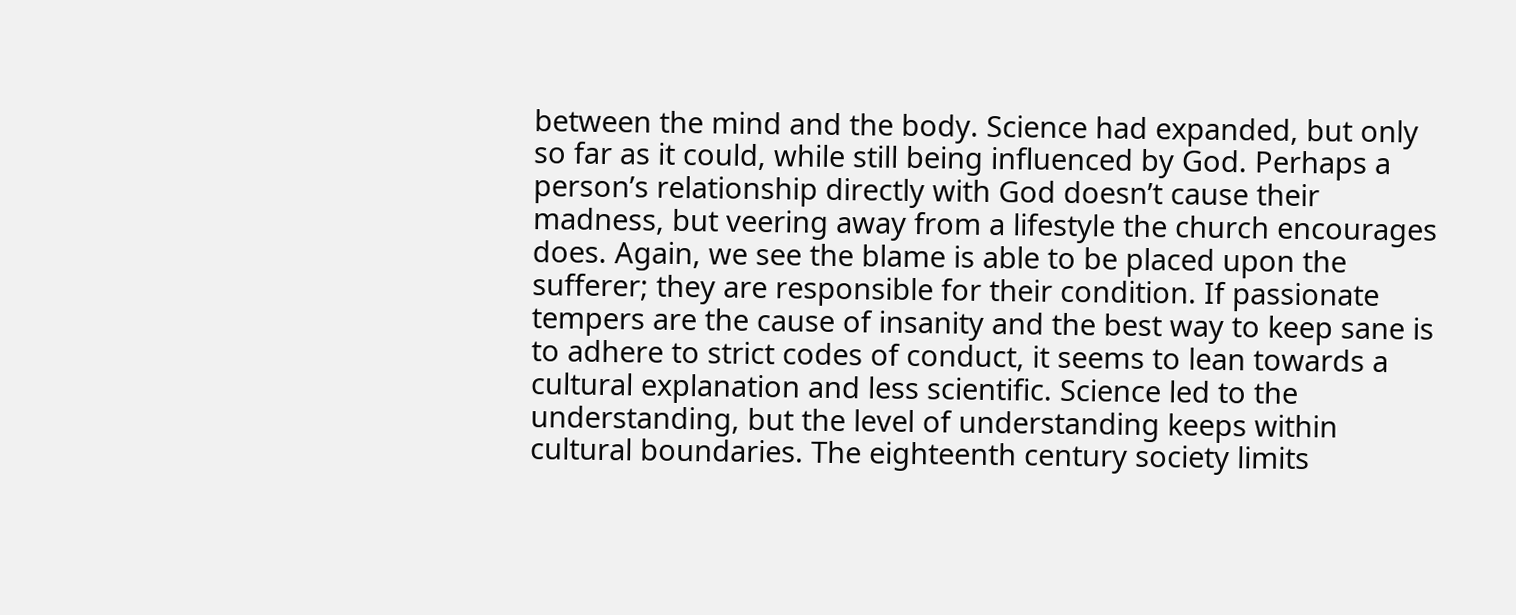between the mind and the body. Science had expanded, but only so far as it could, while still being influenced by God. Perhaps a person’s relationship directly with God doesn’t cause their madness, but veering away from a lifestyle the church encourages does. Again, we see the blame is able to be placed upon the sufferer; they are responsible for their condition. If passionate tempers are the cause of insanity and the best way to keep sane is to adhere to strict codes of conduct, it seems to lean towards a cultural explanation and less scientific. Science led to the understanding, but the level of understanding keeps within cultural boundaries. The eighteenth century society limits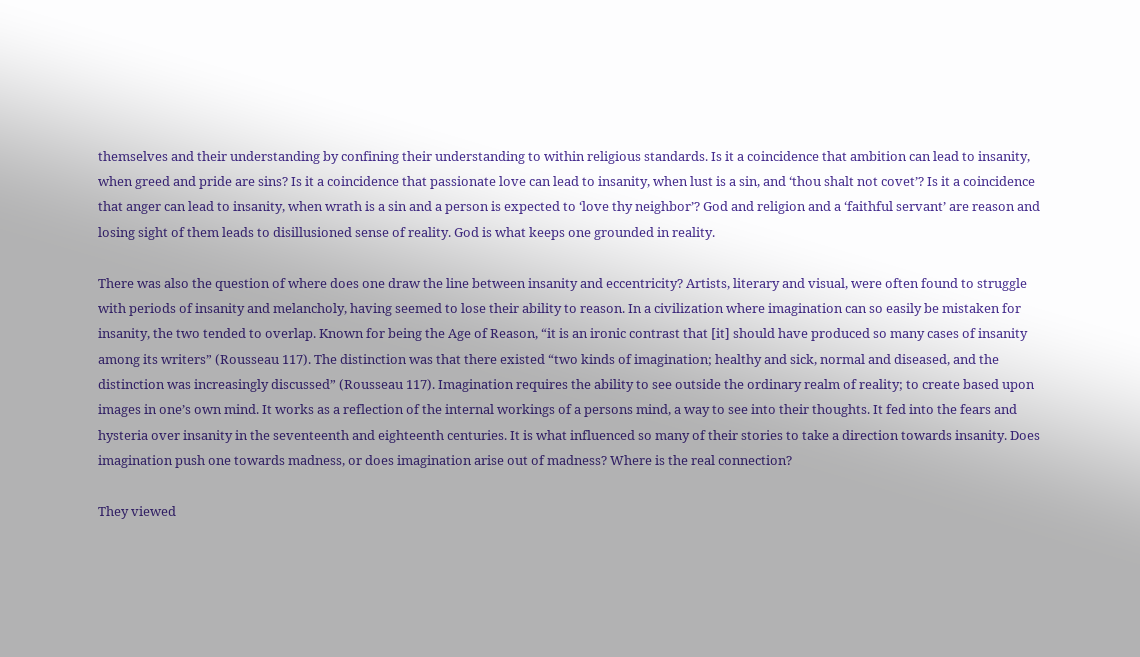themselves and their understanding by confining their understanding to within religious standards. Is it a coincidence that ambition can lead to insanity, when greed and pride are sins? Is it a coincidence that passionate love can lead to insanity, when lust is a sin, and ‘thou shalt not covet’? Is it a coincidence that anger can lead to insanity, when wrath is a sin and a person is expected to ‘love thy neighbor’? God and religion and a ‘faithful servant’ are reason and losing sight of them leads to disillusioned sense of reality. God is what keeps one grounded in reality.

There was also the question of where does one draw the line between insanity and eccentricity? Artists, literary and visual, were often found to struggle with periods of insanity and melancholy, having seemed to lose their ability to reason. In a civilization where imagination can so easily be mistaken for insanity, the two tended to overlap. Known for being the Age of Reason, “it is an ironic contrast that [it] should have produced so many cases of insanity among its writers” (Rousseau 117). The distinction was that there existed “two kinds of imagination; healthy and sick, normal and diseased, and the distinction was increasingly discussed” (Rousseau 117). Imagination requires the ability to see outside the ordinary realm of reality; to create based upon images in one’s own mind. It works as a reflection of the internal workings of a persons mind, a way to see into their thoughts. It fed into the fears and hysteria over insanity in the seventeenth and eighteenth centuries. It is what influenced so many of their stories to take a direction towards insanity. Does imagination push one towards madness, or does imagination arise out of madness? Where is the real connection?

They viewed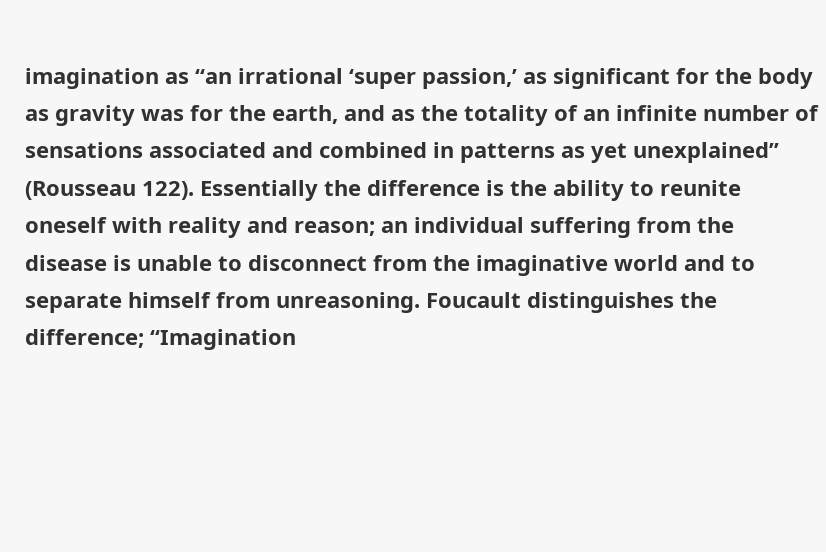imagination as “an irrational ‘super passion,’ as significant for the body as gravity was for the earth, and as the totality of an infinite number of sensations associated and combined in patterns as yet unexplained” (Rousseau 122). Essentially the difference is the ability to reunite oneself with reality and reason; an individual suffering from the disease is unable to disconnect from the imaginative world and to separate himself from unreasoning. Foucault distinguishes the difference; “Imagination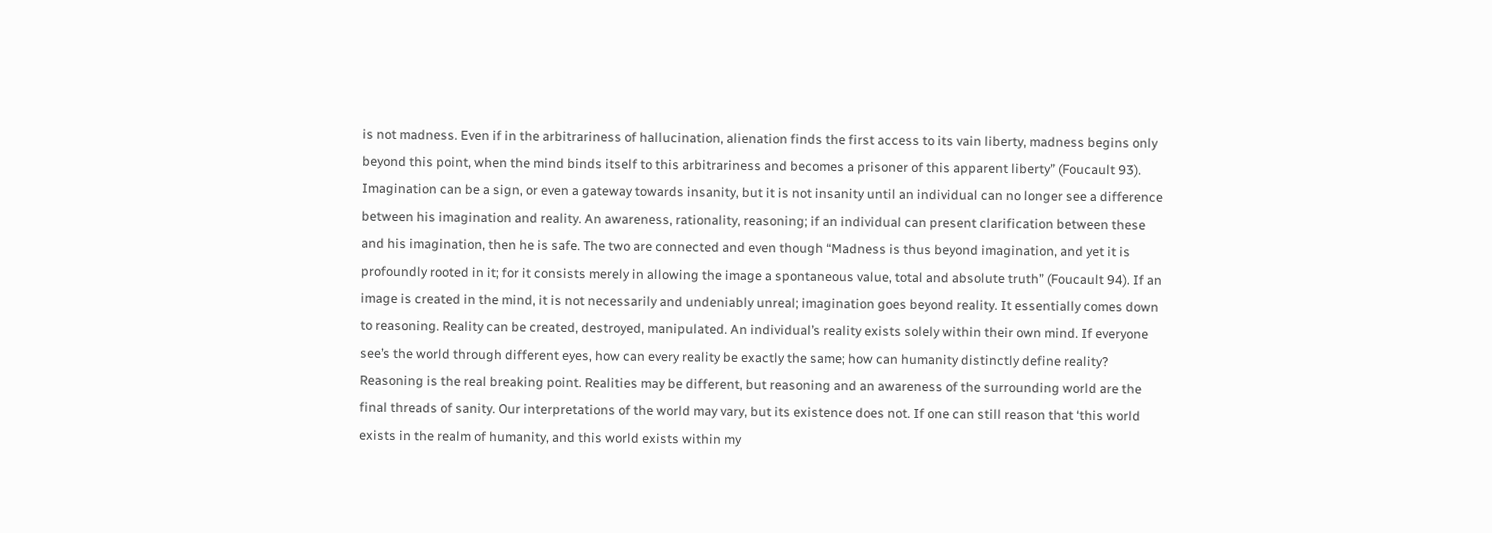is not madness. Even if in the arbitrariness of hallucination, alienation finds the first access to its vain liberty, madness begins only beyond this point, when the mind binds itself to this arbitrariness and becomes a prisoner of this apparent liberty” (Foucault 93). Imagination can be a sign, or even a gateway towards insanity, but it is not insanity until an individual can no longer see a difference between his imagination and reality. An awareness, rationality, reasoning; if an individual can present clarification between these and his imagination, then he is safe. The two are connected and even though “Madness is thus beyond imagination, and yet it is profoundly rooted in it; for it consists merely in allowing the image a spontaneous value, total and absolute truth” (Foucault 94). If an image is created in the mind, it is not necessarily and undeniably unreal; imagination goes beyond reality. It essentially comes down to reasoning. Reality can be created, destroyed, manipulated. An individual’s reality exists solely within their own mind. If everyone see’s the world through different eyes, how can every reality be exactly the same; how can humanity distinctly define reality? Reasoning is the real breaking point. Realities may be different, but reasoning and an awareness of the surrounding world are the final threads of sanity. Our interpretations of the world may vary, but its existence does not. If one can still reason that ‘this world exists in the realm of humanity, and this world exists within my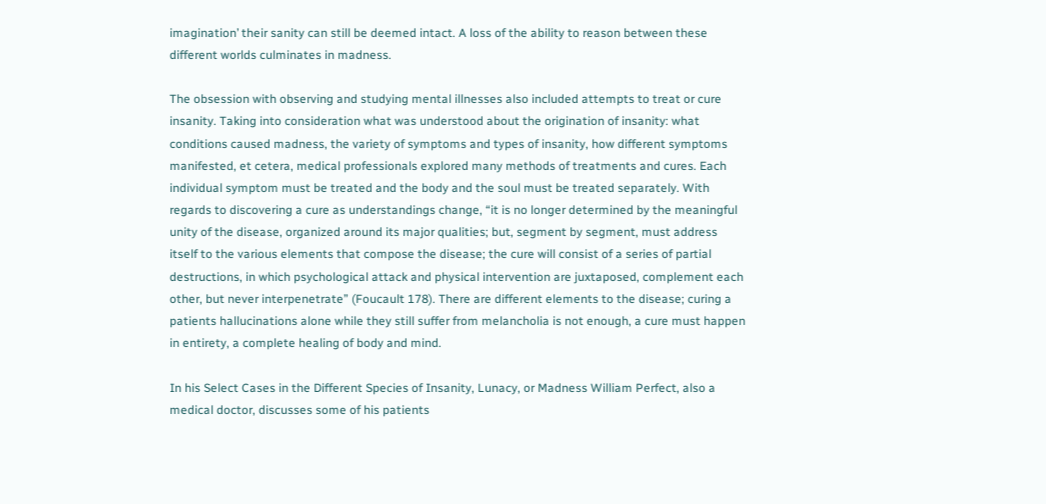imagination’ their sanity can still be deemed intact. A loss of the ability to reason between these different worlds culminates in madness.

The obsession with observing and studying mental illnesses also included attempts to treat or cure insanity. Taking into consideration what was understood about the origination of insanity: what conditions caused madness, the variety of symptoms and types of insanity, how different symptoms manifested, et cetera, medical professionals explored many methods of treatments and cures. Each individual symptom must be treated and the body and the soul must be treated separately. With regards to discovering a cure as understandings change, “it is no longer determined by the meaningful unity of the disease, organized around its major qualities; but, segment by segment, must address itself to the various elements that compose the disease; the cure will consist of a series of partial destructions, in which psychological attack and physical intervention are juxtaposed, complement each other, but never interpenetrate” (Foucault 178). There are different elements to the disease; curing a patients hallucinations alone while they still suffer from melancholia is not enough, a cure must happen in entirety, a complete healing of body and mind.

In his Select Cases in the Different Species of Insanity, Lunacy, or Madness William Perfect, also a medical doctor, discusses some of his patients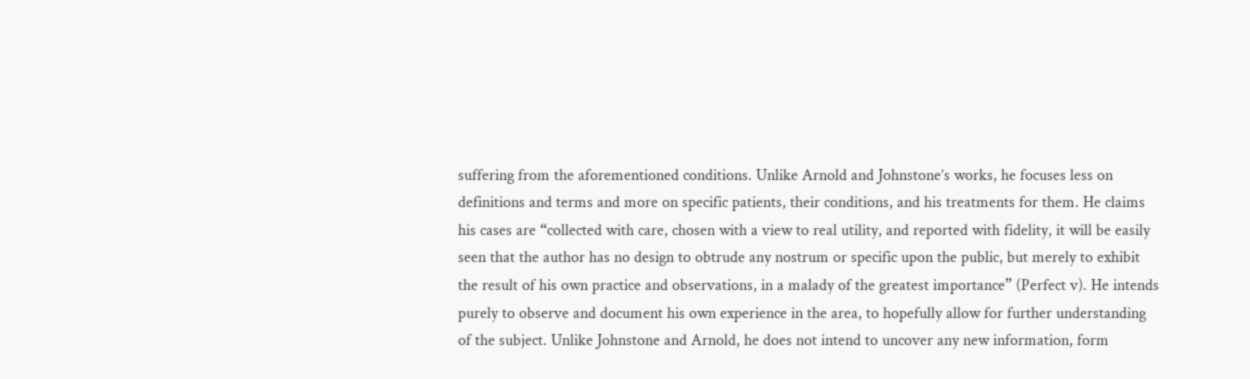suffering from the aforementioned conditions. Unlike Arnold and Johnstone’s works, he focuses less on definitions and terms and more on specific patients, their conditions, and his treatments for them. He claims his cases are “collected with care, chosen with a view to real utility, and reported with fidelity, it will be easily seen that the author has no design to obtrude any nostrum or specific upon the public, but merely to exhibit the result of his own practice and observations, in a malady of the greatest importance” (Perfect v). He intends purely to observe and document his own experience in the area, to hopefully allow for further understanding of the subject. Unlike Johnstone and Arnold, he does not intend to uncover any new information, form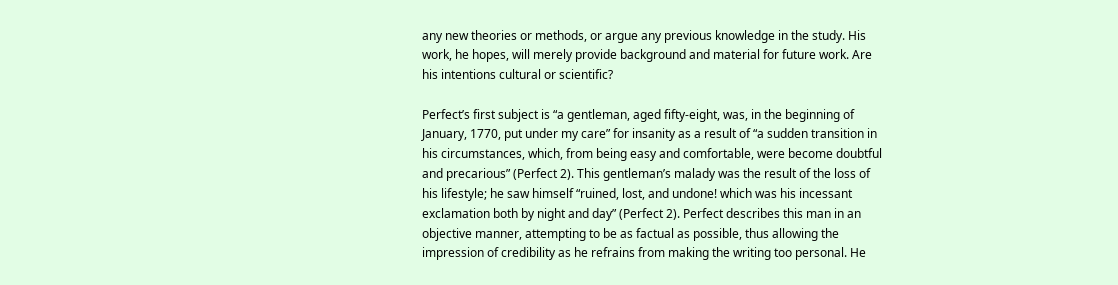any new theories or methods, or argue any previous knowledge in the study. His work, he hopes, will merely provide background and material for future work. Are his intentions cultural or scientific?

Perfect’s first subject is “a gentleman, aged fifty-eight, was, in the beginning of January, 1770, put under my care” for insanity as a result of “a sudden transition in his circumstances, which, from being easy and comfortable, were become doubtful and precarious” (Perfect 2). This gentleman’s malady was the result of the loss of his lifestyle; he saw himself “ruined, lost, and undone! which was his incessant exclamation both by night and day” (Perfect 2). Perfect describes this man in an objective manner, attempting to be as factual as possible, thus allowing the impression of credibility as he refrains from making the writing too personal. He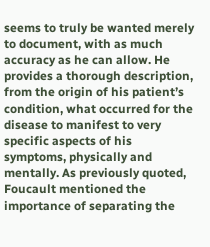seems to truly be wanted merely to document, with as much accuracy as he can allow. He provides a thorough description, from the origin of his patient’s condition, what occurred for the disease to manifest to very specific aspects of his symptoms, physically and mentally. As previously quoted, Foucault mentioned the importance of separating the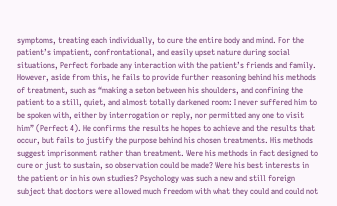symptoms, treating each individually, to cure the entire body and mind. For the patient’s impatient, confrontational, and easily upset nature during social situations, Perfect forbade any interaction with the patient’s friends and family. However, aside from this, he fails to provide further reasoning behind his methods of treatment, such as “making a seton between his shoulders, and confining the patient to a still, quiet, and almost totally darkened room: I never suffered him to be spoken with, either by interrogation or reply, nor permitted any one to visit him” (Perfect 4). He confirms the results he hopes to achieve and the results that occur, but fails to justify the purpose behind his chosen treatments. His methods suggest imprisonment rather than treatment. Were his methods in fact designed to cure or just to sustain, so observation could be made? Were his best interests in the patient or in his own studies? Psychology was such a new and still foreign subject that doctors were allowed much freedom with what they could and could not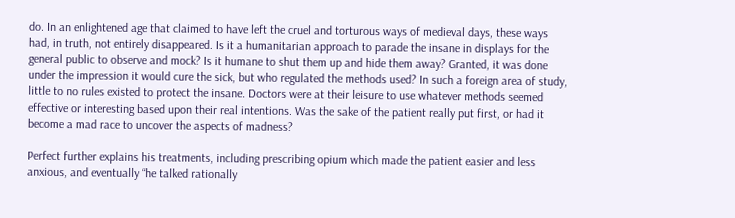do. In an enlightened age that claimed to have left the cruel and torturous ways of medieval days, these ways had, in truth, not entirely disappeared. Is it a humanitarian approach to parade the insane in displays for the general public to observe and mock? Is it humane to shut them up and hide them away? Granted, it was done under the impression it would cure the sick, but who regulated the methods used? In such a foreign area of study, little to no rules existed to protect the insane. Doctors were at their leisure to use whatever methods seemed effective or interesting based upon their real intentions. Was the sake of the patient really put first, or had it become a mad race to uncover the aspects of madness?

Perfect further explains his treatments, including prescribing opium which made the patient easier and less anxious, and eventually “he talked rationally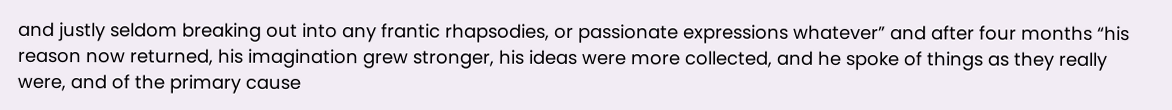and justly seldom breaking out into any frantic rhapsodies, or passionate expressions whatever” and after four months “his reason now returned, his imagination grew stronger, his ideas were more collected, and he spoke of things as they really were, and of the primary cause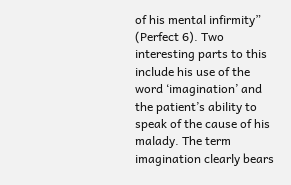of his mental infirmity” (Perfect 6). Two interesting parts to this include his use of the word ‘imagination’ and the patient’s ability to speak of the cause of his malady. The term imagination clearly bears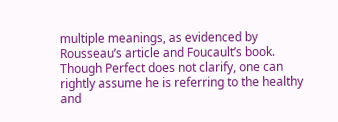multiple meanings, as evidenced by Rousseau’s article and Foucault’s book. Though Perfect does not clarify, one can rightly assume he is referring to the healthy and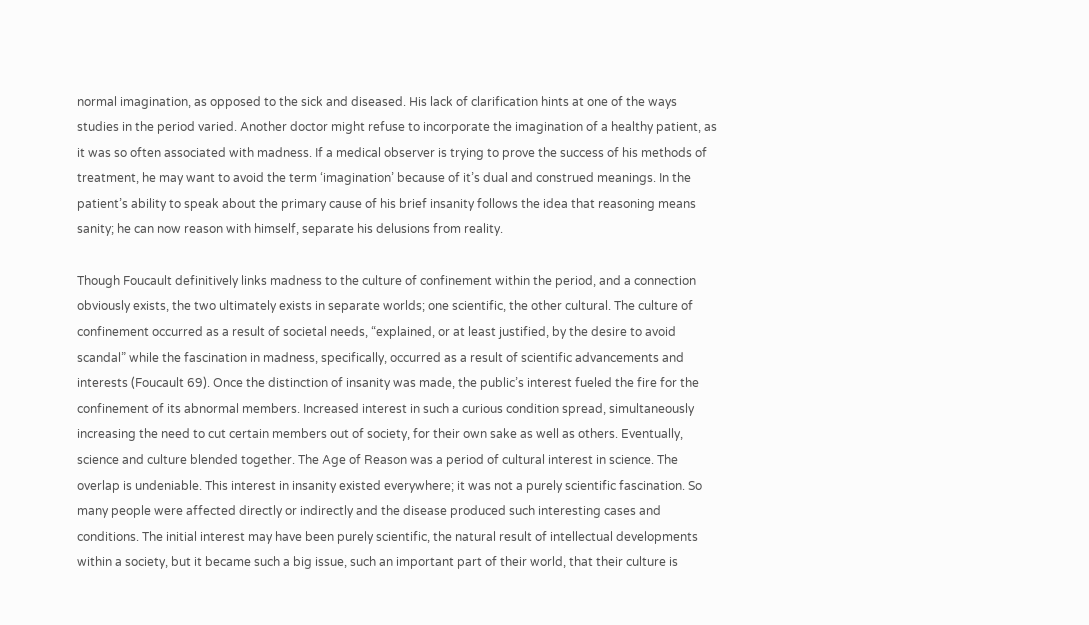normal imagination, as opposed to the sick and diseased. His lack of clarification hints at one of the ways studies in the period varied. Another doctor might refuse to incorporate the imagination of a healthy patient, as it was so often associated with madness. If a medical observer is trying to prove the success of his methods of treatment, he may want to avoid the term ‘imagination’ because of it’s dual and construed meanings. In the patient’s ability to speak about the primary cause of his brief insanity follows the idea that reasoning means sanity; he can now reason with himself, separate his delusions from reality.

Though Foucault definitively links madness to the culture of confinement within the period, and a connection obviously exists, the two ultimately exists in separate worlds; one scientific, the other cultural. The culture of confinement occurred as a result of societal needs, “explained, or at least justified, by the desire to avoid scandal” while the fascination in madness, specifically, occurred as a result of scientific advancements and interests (Foucault 69). Once the distinction of insanity was made, the public’s interest fueled the fire for the confinement of its abnormal members. Increased interest in such a curious condition spread, simultaneously increasing the need to cut certain members out of society, for their own sake as well as others. Eventually, science and culture blended together. The Age of Reason was a period of cultural interest in science. The overlap is undeniable. This interest in insanity existed everywhere; it was not a purely scientific fascination. So many people were affected directly or indirectly and the disease produced such interesting cases and conditions. The initial interest may have been purely scientific, the natural result of intellectual developments within a society, but it became such a big issue, such an important part of their world, that their culture is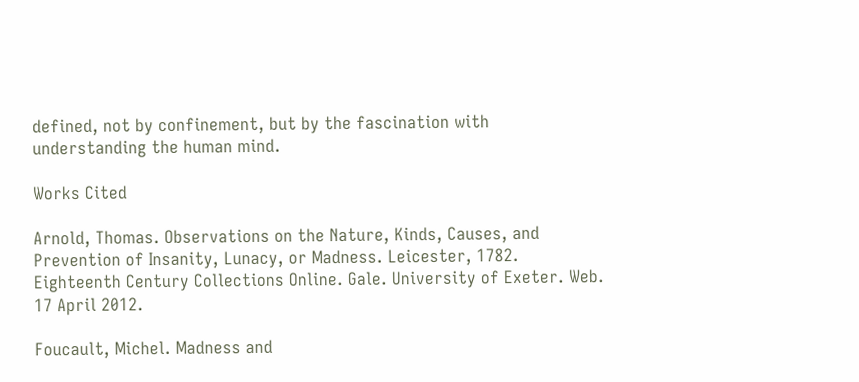defined, not by confinement, but by the fascination with understanding the human mind.

Works Cited

Arnold, Thomas. Observations on the Nature, Kinds, Causes, and Prevention of Insanity, Lunacy, or Madness. Leicester, 1782. Eighteenth Century Collections Online. Gale. University of Exeter. Web. 17 April 2012.

Foucault, Michel. Madness and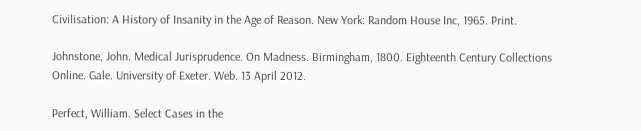Civilisation: A History of Insanity in the Age of Reason. New York: Random House Inc, 1965. Print.

Johnstone, John. Medical Jurisprudence. On Madness. Birmingham, 1800. Eighteenth Century Collections Online. Gale. University of Exeter. Web. 13 April 2012.

Perfect, William. Select Cases in the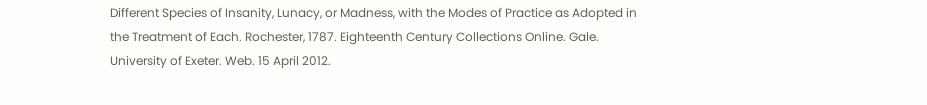Different Species of Insanity, Lunacy, or Madness, with the Modes of Practice as Adopted in the Treatment of Each. Rochester, 1787. Eighteenth Century Collections Online. Gale. University of Exeter. Web. 15 April 2012.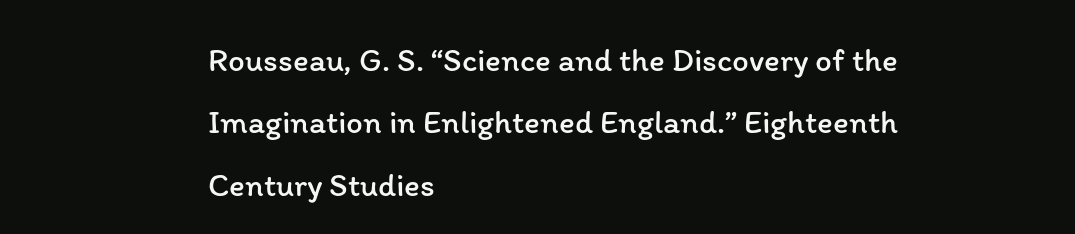Rousseau, G. S. “Science and the Discovery of the Imagination in Enlightened England.” Eighteenth Century Studies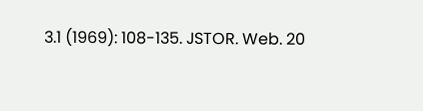3.1 (1969): 108-135. JSTOR. Web. 20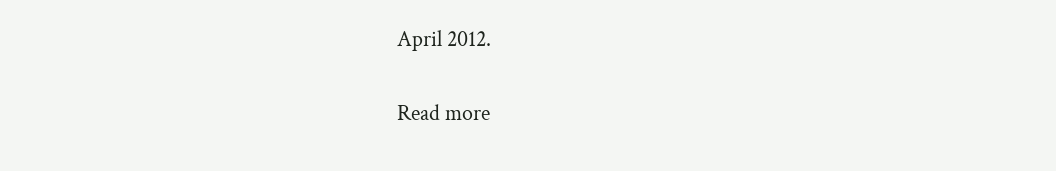April 2012.

Read more